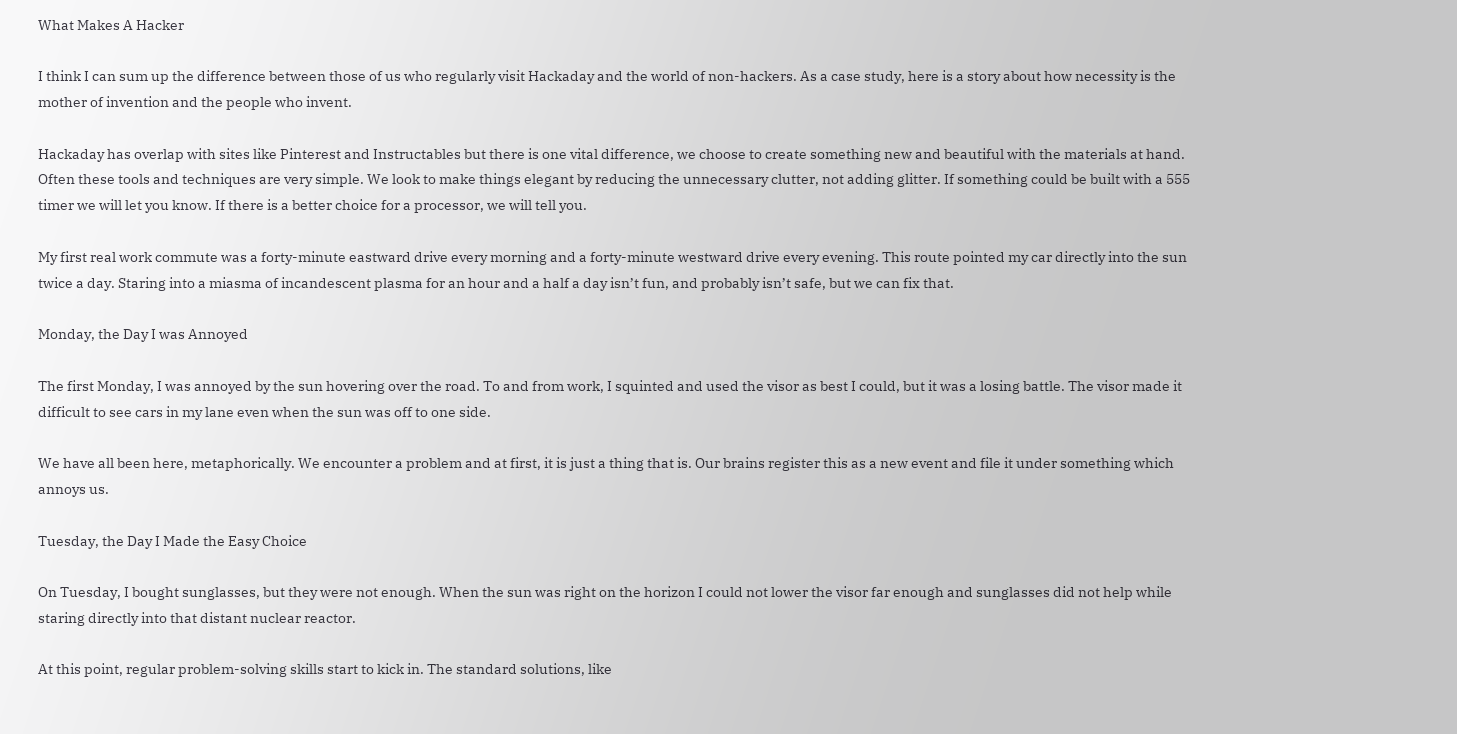What Makes A Hacker

I think I can sum up the difference between those of us who regularly visit Hackaday and the world of non-hackers. As a case study, here is a story about how necessity is the mother of invention and the people who invent.

Hackaday has overlap with sites like Pinterest and Instructables but there is one vital difference, we choose to create something new and beautiful with the materials at hand. Often these tools and techniques are very simple. We look to make things elegant by reducing the unnecessary clutter, not adding glitter. If something could be built with a 555 timer we will let you know. If there is a better choice for a processor, we will tell you.

My first real work commute was a forty-minute eastward drive every morning and a forty-minute westward drive every evening. This route pointed my car directly into the sun twice a day. Staring into a miasma of incandescent plasma for an hour and a half a day isn’t fun, and probably isn’t safe, but we can fix that.

Monday, the Day I was Annoyed

The first Monday, I was annoyed by the sun hovering over the road. To and from work, I squinted and used the visor as best I could, but it was a losing battle. The visor made it difficult to see cars in my lane even when the sun was off to one side.

We have all been here, metaphorically. We encounter a problem and at first, it is just a thing that is. Our brains register this as a new event and file it under something which annoys us.

Tuesday, the Day I Made the Easy Choice

On Tuesday, I bought sunglasses, but they were not enough. When the sun was right on the horizon I could not lower the visor far enough and sunglasses did not help while staring directly into that distant nuclear reactor.

At this point, regular problem-solving skills start to kick in. The standard solutions, like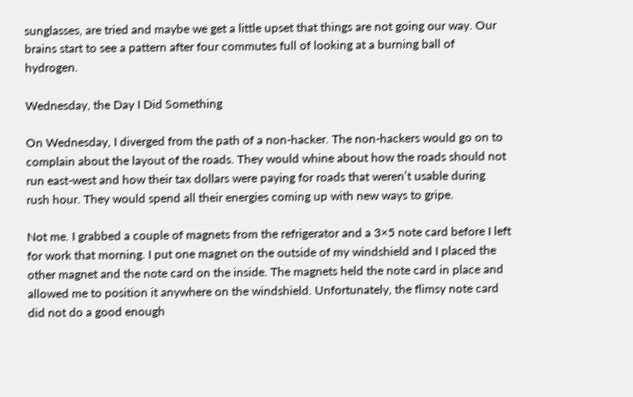sunglasses, are tried and maybe we get a little upset that things are not going our way. Our brains start to see a pattern after four commutes full of looking at a burning ball of hydrogen.

Wednesday, the Day I Did Something

On Wednesday, I diverged from the path of a non-hacker. The non-hackers would go on to complain about the layout of the roads. They would whine about how the roads should not run east-west and how their tax dollars were paying for roads that weren’t usable during rush hour. They would spend all their energies coming up with new ways to gripe.

Not me. I grabbed a couple of magnets from the refrigerator and a 3×5 note card before I left for work that morning. I put one magnet on the outside of my windshield and I placed the other magnet and the note card on the inside. The magnets held the note card in place and allowed me to position it anywhere on the windshield. Unfortunately, the flimsy note card did not do a good enough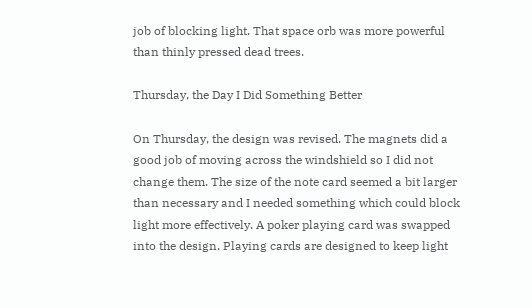job of blocking light. That space orb was more powerful than thinly pressed dead trees.

Thursday, the Day I Did Something Better

On Thursday, the design was revised. The magnets did a good job of moving across the windshield so I did not change them. The size of the note card seemed a bit larger than necessary and I needed something which could block light more effectively. A poker playing card was swapped into the design. Playing cards are designed to keep light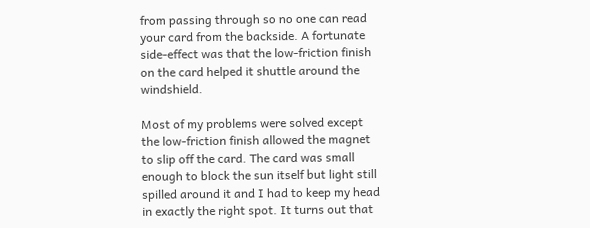from passing through so no one can read your card from the backside. A fortunate side-effect was that the low-friction finish on the card helped it shuttle around the windshield.

Most of my problems were solved except the low-friction finish allowed the magnet to slip off the card. The card was small enough to block the sun itself but light still spilled around it and I had to keep my head in exactly the right spot. It turns out that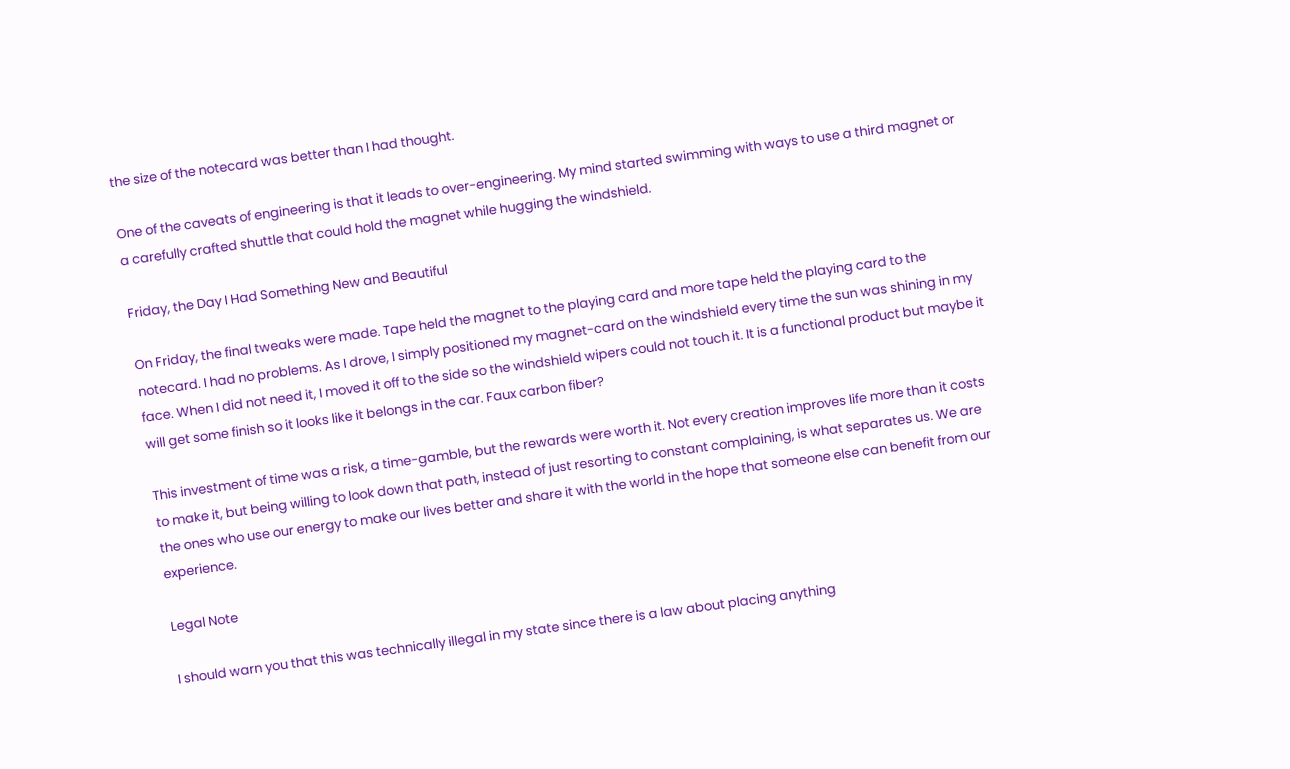the size of the notecard was better than I had thought.

One of the caveats of engineering is that it leads to over-engineering. My mind started swimming with ways to use a third magnet or a carefully crafted shuttle that could hold the magnet while hugging the windshield.

Friday, the Day I Had Something New and Beautiful

On Friday, the final tweaks were made. Tape held the magnet to the playing card and more tape held the playing card to the notecard. I had no problems. As I drove, I simply positioned my magnet-card on the windshield every time the sun was shining in my face. When I did not need it, I moved it off to the side so the windshield wipers could not touch it. It is a functional product but maybe it will get some finish so it looks like it belongs in the car. Faux carbon fiber?

This investment of time was a risk, a time-gamble, but the rewards were worth it. Not every creation improves life more than it costs to make it, but being willing to look down that path, instead of just resorting to constant complaining, is what separates us. We are the ones who use our energy to make our lives better and share it with the world in the hope that someone else can benefit from our experience.

Legal Note

I should warn you that this was technically illegal in my state since there is a law about placing anything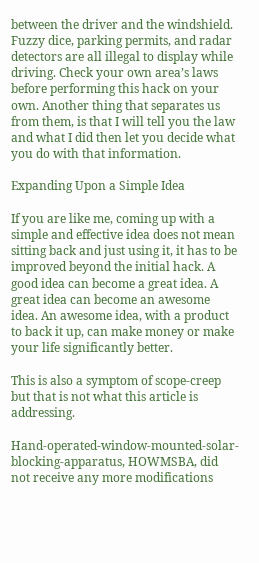between the driver and the windshield. Fuzzy dice, parking permits, and radar detectors are all illegal to display while driving. Check your own area’s laws before performing this hack on your own. Another thing that separates us from them, is that I will tell you the law and what I did then let you decide what you do with that information.

Expanding Upon a Simple Idea

If you are like me, coming up with a simple and effective idea does not mean sitting back and just using it, it has to be improved beyond the initial hack. A good idea can become a great idea. A great idea can become an awesome idea. An awesome idea, with a product to back it up, can make money or make your life significantly better.

This is also a symptom of scope-creep but that is not what this article is addressing.

Hand-operated-window-mounted-solar-blocking-apparatus, HOWMSBA, did not receive any more modifications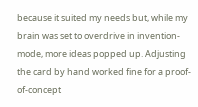because it suited my needs but, while my brain was set to overdrive in invention-mode, more ideas popped up. Adjusting the card by hand worked fine for a proof-of-concept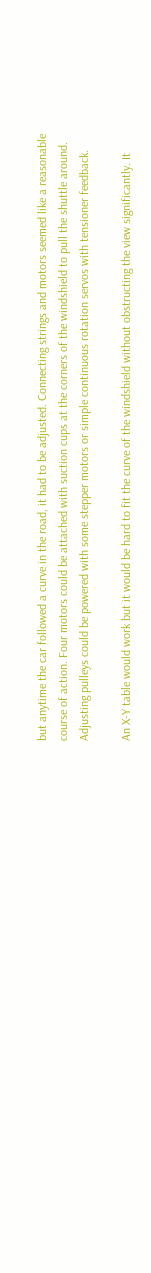but anytime the car followed a curve in the road, it had to be adjusted. Connecting strings and motors seemed like a reasonable course of action. Four motors could be attached with suction cups at the corners of the windshield to pull the shuttle around. Adjusting pulleys could be powered with some stepper motors or simple continuous rotation servos with tensioner feedback.

An X-Y table would work but it would be hard to fit the curve of the windshield without obstructing the view significantly. It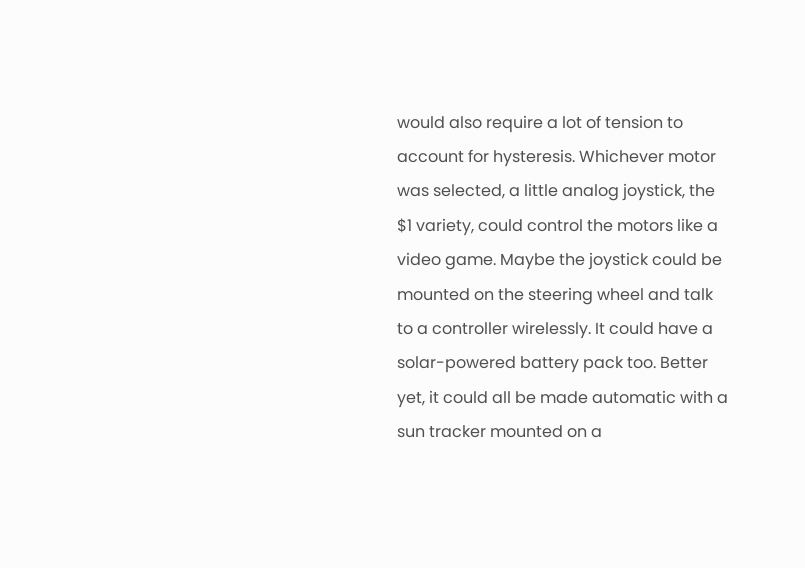would also require a lot of tension to account for hysteresis. Whichever motor was selected, a little analog joystick, the $1 variety, could control the motors like a video game. Maybe the joystick could be mounted on the steering wheel and talk to a controller wirelessly. It could have a solar-powered battery pack too. Better yet, it could all be made automatic with a sun tracker mounted on a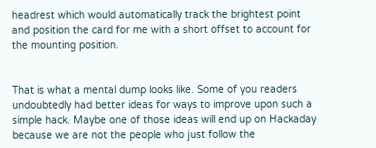headrest which would automatically track the brightest point and position the card for me with a short offset to account for the mounting position.


That is what a mental dump looks like. Some of you readers undoubtedly had better ideas for ways to improve upon such a simple hack. Maybe one of those ideas will end up on Hackaday because we are not the people who just follow the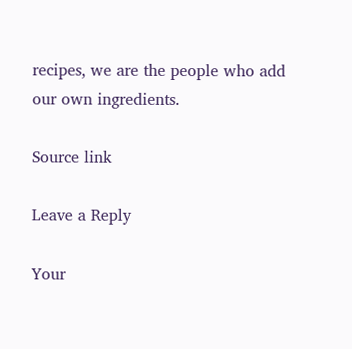recipes, we are the people who add our own ingredients.

Source link

Leave a Reply

Your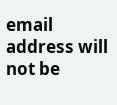email address will not be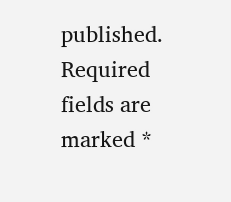published. Required fields are marked *